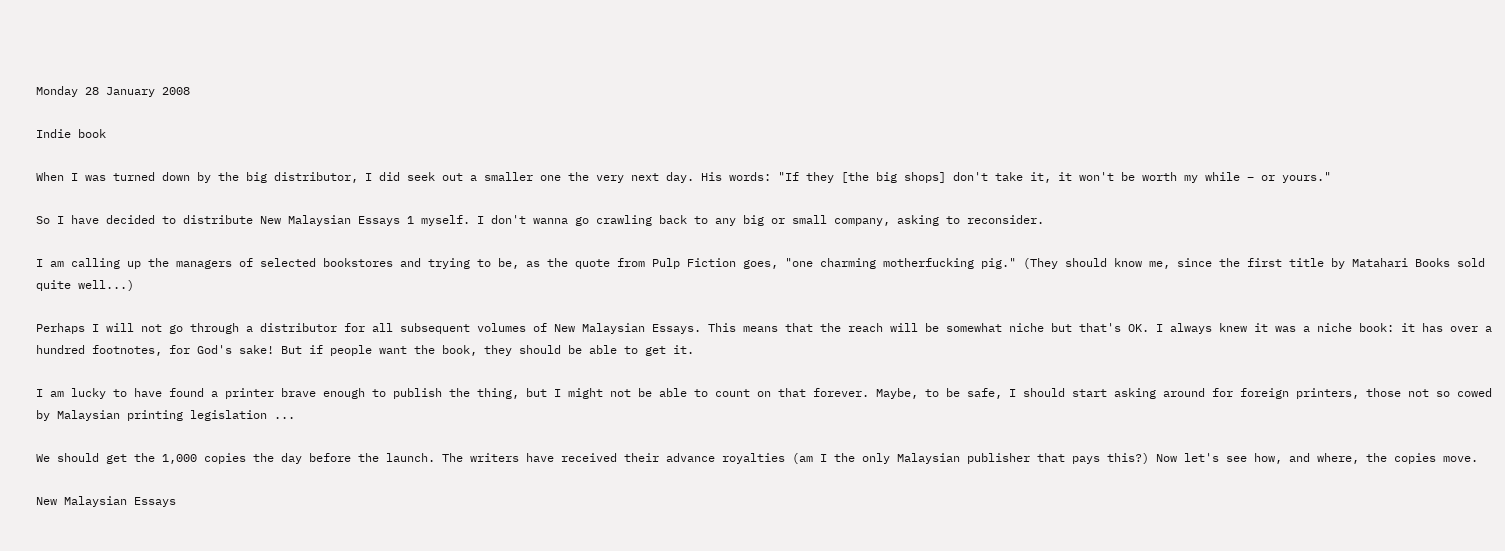Monday 28 January 2008

Indie book

When I was turned down by the big distributor, I did seek out a smaller one the very next day. His words: "If they [the big shops] don't take it, it won't be worth my while – or yours."

So I have decided to distribute New Malaysian Essays 1 myself. I don't wanna go crawling back to any big or small company, asking to reconsider.

I am calling up the managers of selected bookstores and trying to be, as the quote from Pulp Fiction goes, "one charming motherfucking pig." (They should know me, since the first title by Matahari Books sold quite well...)

Perhaps I will not go through a distributor for all subsequent volumes of New Malaysian Essays. This means that the reach will be somewhat niche but that's OK. I always knew it was a niche book: it has over a hundred footnotes, for God's sake! But if people want the book, they should be able to get it.

I am lucky to have found a printer brave enough to publish the thing, but I might not be able to count on that forever. Maybe, to be safe, I should start asking around for foreign printers, those not so cowed by Malaysian printing legislation ...

We should get the 1,000 copies the day before the launch. The writers have received their advance royalties (am I the only Malaysian publisher that pays this?) Now let's see how, and where, the copies move.

New Malaysian Essays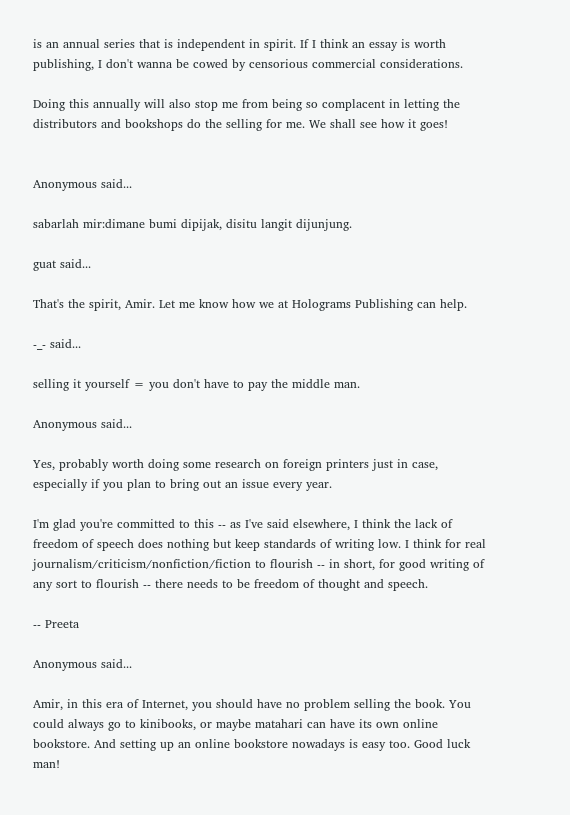is an annual series that is independent in spirit. If I think an essay is worth publishing, I don't wanna be cowed by censorious commercial considerations.

Doing this annually will also stop me from being so complacent in letting the distributors and bookshops do the selling for me. We shall see how it goes!


Anonymous said...

sabarlah mir:dimane bumi dipijak, disitu langit dijunjung.

guat said...

That's the spirit, Amir. Let me know how we at Holograms Publishing can help.

-_- said...

selling it yourself = you don't have to pay the middle man.

Anonymous said...

Yes, probably worth doing some research on foreign printers just in case, especially if you plan to bring out an issue every year.

I'm glad you're committed to this -- as I've said elsewhere, I think the lack of freedom of speech does nothing but keep standards of writing low. I think for real journalism/criticism/nonfiction/fiction to flourish -- in short, for good writing of any sort to flourish -- there needs to be freedom of thought and speech.

-- Preeta

Anonymous said...

Amir, in this era of Internet, you should have no problem selling the book. You could always go to kinibooks, or maybe matahari can have its own online bookstore. And setting up an online bookstore nowadays is easy too. Good luck man!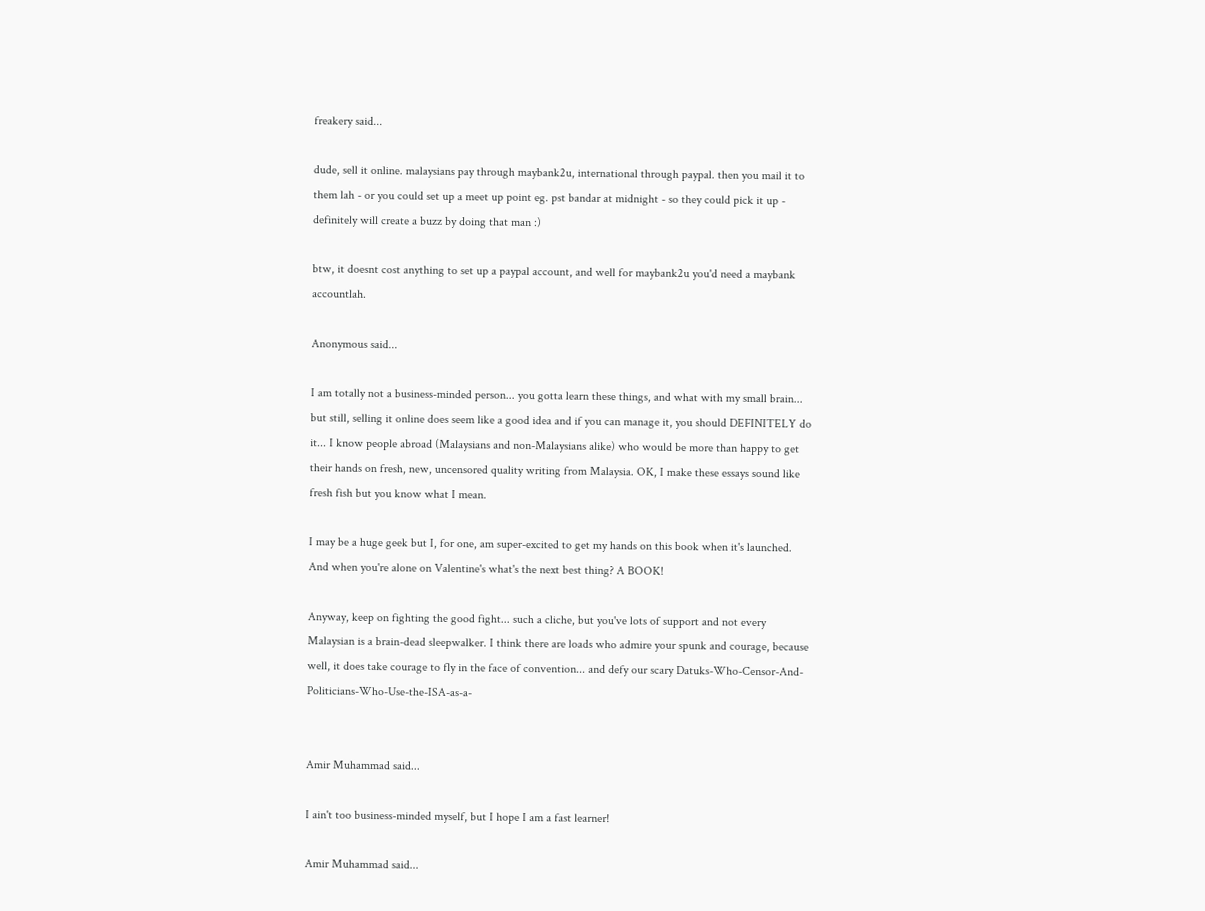freakery said...

dude, sell it online. malaysians pay through maybank2u, international through paypal. then you mail it to them lah - or you could set up a meet up point eg. pst bandar at midnight - so they could pick it up - definitely will create a buzz by doing that man :)

btw, it doesnt cost anything to set up a paypal account, and well for maybank2u you'd need a maybank accountlah.

Anonymous said...

I am totally not a business-minded person... you gotta learn these things, and what with my small brain... but still, selling it online does seem like a good idea and if you can manage it, you should DEFINITELY do it... I know people abroad (Malaysians and non-Malaysians alike) who would be more than happy to get their hands on fresh, new, uncensored quality writing from Malaysia. OK, I make these essays sound like fresh fish but you know what I mean.

I may be a huge geek but I, for one, am super-excited to get my hands on this book when it's launched. And when you're alone on Valentine's what's the next best thing? A BOOK!

Anyway, keep on fighting the good fight... such a cliche, but you've lots of support and not every Malaysian is a brain-dead sleepwalker. I think there are loads who admire your spunk and courage, because well, it does take courage to fly in the face of convention... and defy our scary Datuks-Who-Censor-And-Politicians-Who-Use-the-ISA-as-a-


Amir Muhammad said...

I ain't too business-minded myself, but I hope I am a fast learner!

Amir Muhammad said...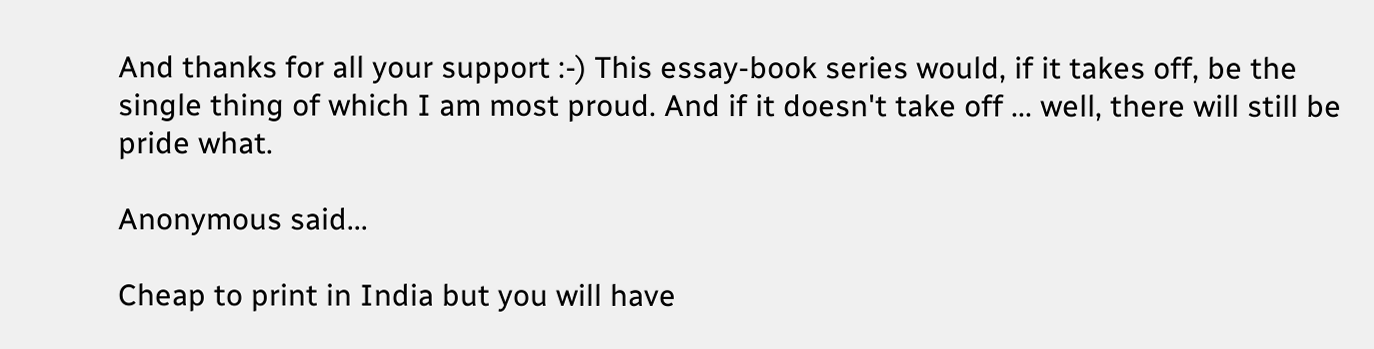And thanks for all your support :-) This essay-book series would, if it takes off, be the single thing of which I am most proud. And if it doesn't take off ... well, there will still be pride what.

Anonymous said...

Cheap to print in India but you will have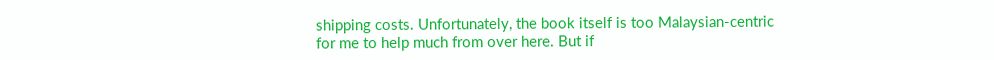shipping costs. Unfortunately, the book itself is too Malaysian-centric for me to help much from over here. But if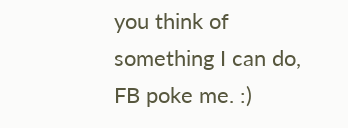you think of something I can do, FB poke me. :)